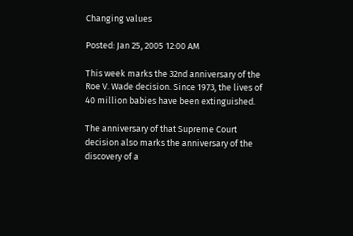Changing values

Posted: Jan 25, 2005 12:00 AM

This week marks the 32nd anniversary of the Roe V. Wade decision. Since 1973, the lives of 40 million babies have been extinguished.

The anniversary of that Supreme Court decision also marks the anniversary of the discovery of a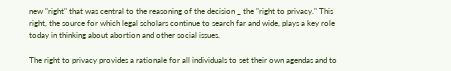new "right" that was central to the reasoning of the decision _ the "right to privacy." This right, the source for which legal scholars continue to search far and wide, plays a key role today in thinking about abortion and other social issues.

The right to privacy provides a rationale for all individuals to set their own agendas and to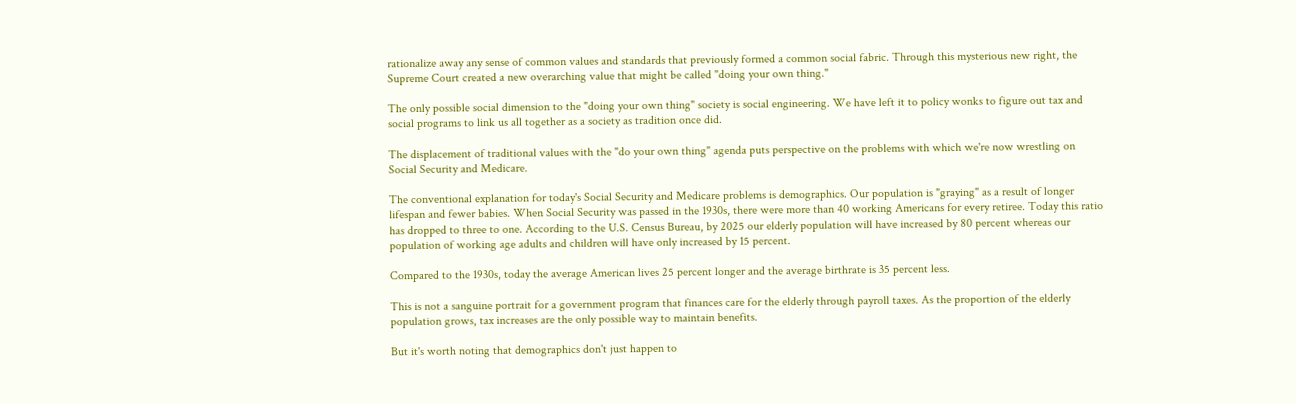rationalize away any sense of common values and standards that previously formed a common social fabric. Through this mysterious new right, the Supreme Court created a new overarching value that might be called "doing your own thing."

The only possible social dimension to the "doing your own thing" society is social engineering. We have left it to policy wonks to figure out tax and social programs to link us all together as a society as tradition once did.

The displacement of traditional values with the "do your own thing" agenda puts perspective on the problems with which we're now wrestling on Social Security and Medicare.

The conventional explanation for today's Social Security and Medicare problems is demographics. Our population is "graying" as a result of longer lifespan and fewer babies. When Social Security was passed in the 1930s, there were more than 40 working Americans for every retiree. Today this ratio has dropped to three to one. According to the U.S. Census Bureau, by 2025 our elderly population will have increased by 80 percent whereas our population of working age adults and children will have only increased by 15 percent.

Compared to the 1930s, today the average American lives 25 percent longer and the average birthrate is 35 percent less.

This is not a sanguine portrait for a government program that finances care for the elderly through payroll taxes. As the proportion of the elderly population grows, tax increases are the only possible way to maintain benefits.

But it's worth noting that demographics don't just happen to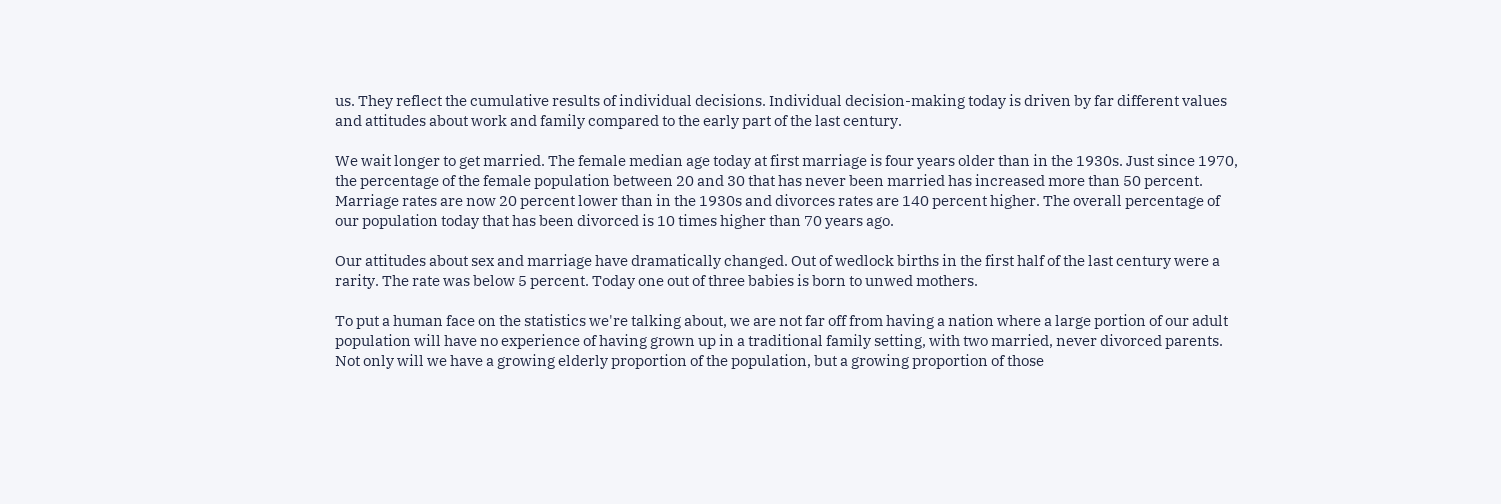us. They reflect the cumulative results of individual decisions. Individual decision-making today is driven by far different values and attitudes about work and family compared to the early part of the last century.

We wait longer to get married. The female median age today at first marriage is four years older than in the 1930s. Just since 1970, the percentage of the female population between 20 and 30 that has never been married has increased more than 50 percent. Marriage rates are now 20 percent lower than in the 1930s and divorces rates are 140 percent higher. The overall percentage of our population today that has been divorced is 10 times higher than 70 years ago.

Our attitudes about sex and marriage have dramatically changed. Out of wedlock births in the first half of the last century were a rarity. The rate was below 5 percent. Today one out of three babies is born to unwed mothers.

To put a human face on the statistics we're talking about, we are not far off from having a nation where a large portion of our adult population will have no experience of having grown up in a traditional family setting, with two married, never divorced parents. Not only will we have a growing elderly proportion of the population, but a growing proportion of those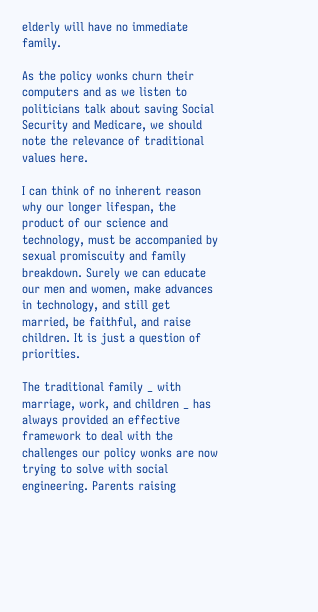elderly will have no immediate family.

As the policy wonks churn their computers and as we listen to politicians talk about saving Social Security and Medicare, we should note the relevance of traditional values here.

I can think of no inherent reason why our longer lifespan, the product of our science and technology, must be accompanied by sexual promiscuity and family breakdown. Surely we can educate our men and women, make advances in technology, and still get married, be faithful, and raise children. It is just a question of priorities.

The traditional family _ with marriage, work, and children _ has always provided an effective framework to deal with the challenges our policy wonks are now trying to solve with social engineering. Parents raising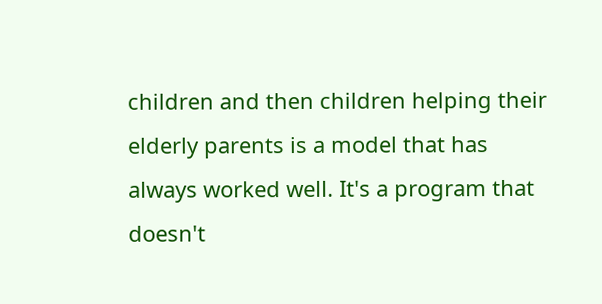children and then children helping their elderly parents is a model that has always worked well. It's a program that doesn't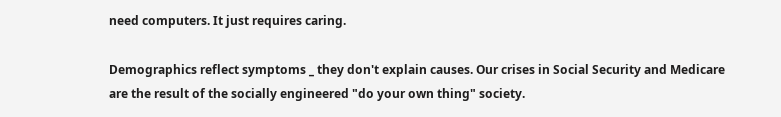need computers. It just requires caring.

Demographics reflect symptoms _ they don't explain causes. Our crises in Social Security and Medicare are the result of the socially engineered "do your own thing" society.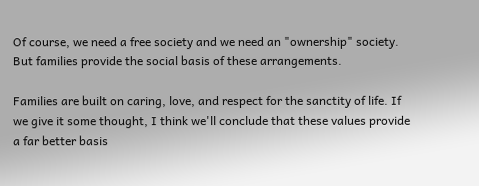Of course, we need a free society and we need an "ownership" society. But families provide the social basis of these arrangements.

Families are built on caring, love, and respect for the sanctity of life. If we give it some thought, I think we'll conclude that these values provide a far better basis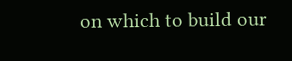on which to build our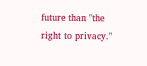future than "the right to privacy."